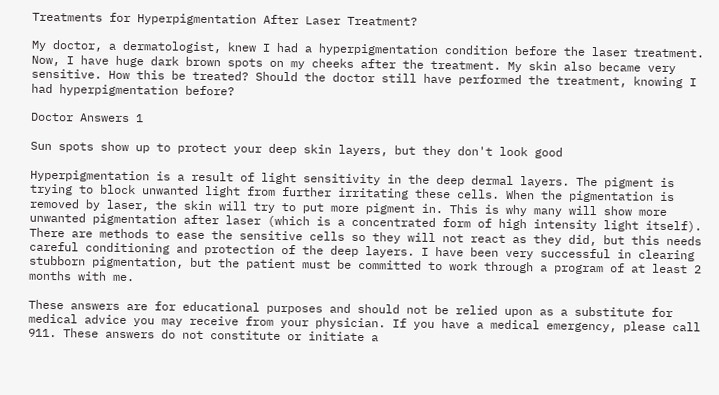Treatments for Hyperpigmentation After Laser Treatment?

My doctor, a dermatologist, knew I had a hyperpigmentation condition before the laser treatment. Now, I have huge dark brown spots on my cheeks after the treatment. My skin also became very sensitive. How this be treated? Should the doctor still have performed the treatment, knowing I had hyperpigmentation before?

Doctor Answers 1

Sun spots show up to protect your deep skin layers, but they don't look good

Hyperpigmentation is a result of light sensitivity in the deep dermal layers. The pigment is trying to block unwanted light from further irritating these cells. When the pigmentation is removed by laser, the skin will try to put more pigment in. This is why many will show more unwanted pigmentation after laser (which is a concentrated form of high intensity light itself). There are methods to ease the sensitive cells so they will not react as they did, but this needs careful conditioning and protection of the deep layers. I have been very successful in clearing stubborn pigmentation, but the patient must be committed to work through a program of at least 2 months with me.

These answers are for educational purposes and should not be relied upon as a substitute for medical advice you may receive from your physician. If you have a medical emergency, please call 911. These answers do not constitute or initiate a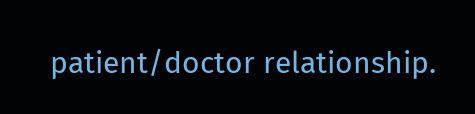patient/doctor relationship.